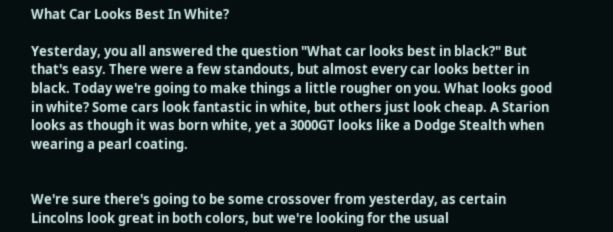What Car Looks Best In White?

Yesterday, you all answered the question "What car looks best in black?" But that's easy. There were a few standouts, but almost every car looks better in black. Today we're going to make things a little rougher on you. What looks good in white? Some cars look fantastic in white, but others just look cheap. A Starion looks as though it was born white, yet a 3000GT looks like a Dodge Stealth when wearing a pearl coating.


We're sure there's going to be some crossover from yesterday, as certain Lincolns look great in both colors, but we're looking for the usual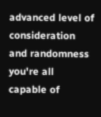advanced level of consideration and randomness you're all capable of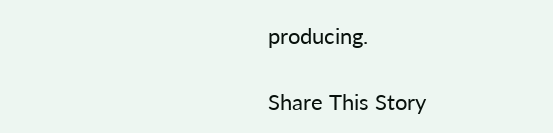producing.

Share This Story